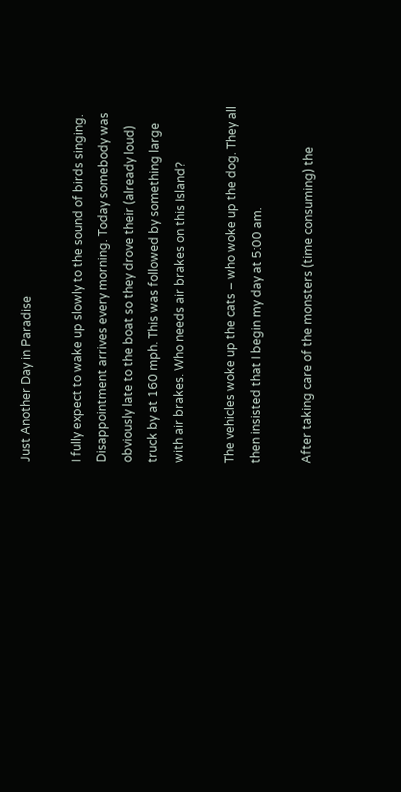Just Another Day in Paradise

I fully expect to wake up slowly to the sound of birds singing. Disappointment arrives every morning. Today somebody was obviously late to the boat so they drove their (already loud) truck by at 160 mph. This was followed by something large with air brakes. Who needs air brakes on this Island?

The vehicles woke up the cats – who woke up the dog. They all then insisted that I begin my day at 5:00 am.

After taking care of the monsters (time consuming) the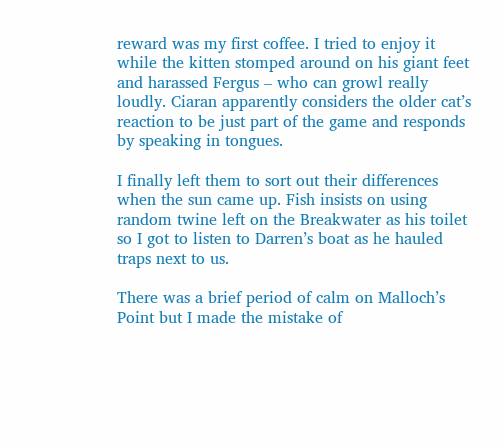reward was my first coffee. I tried to enjoy it while the kitten stomped around on his giant feet and harassed Fergus – who can growl really loudly. Ciaran apparently considers the older cat’s reaction to be just part of the game and responds by speaking in tongues.

I finally left them to sort out their differences when the sun came up. Fish insists on using random twine left on the Breakwater as his toilet so I got to listen to Darren’s boat as he hauled traps next to us.

There was a brief period of calm on Malloch’s Point but I made the mistake of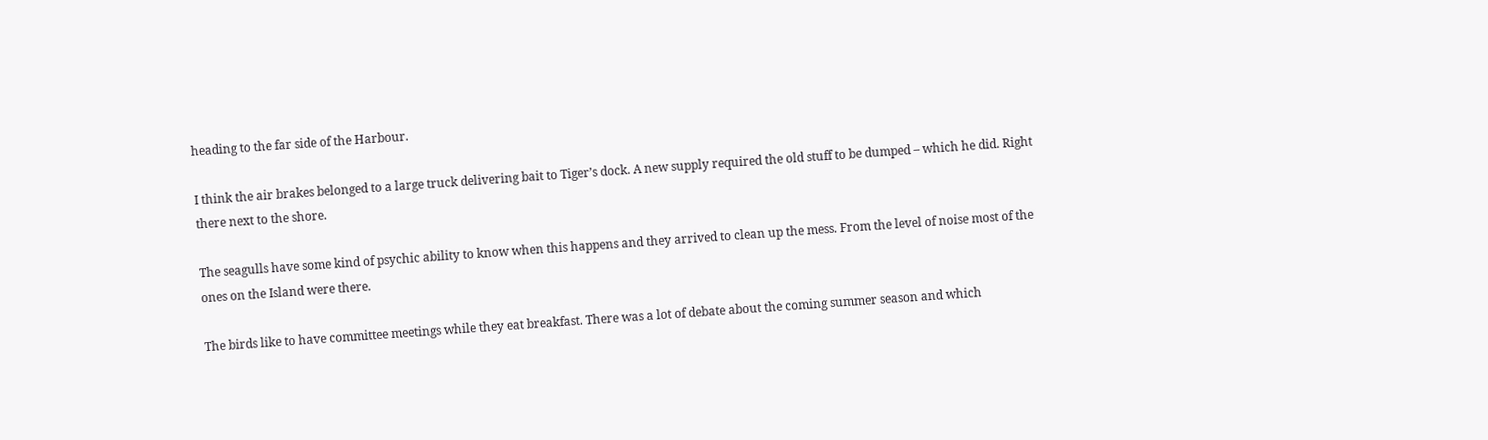heading to the far side of the Harbour.

I think the air brakes belonged to a large truck delivering bait to Tiger’s dock. A new supply required the old stuff to be dumped – which he did. Right there next to the shore.

The seagulls have some kind of psychic ability to know when this happens and they arrived to clean up the mess. From the level of noise most of the ones on the Island were there.

The birds like to have committee meetings while they eat breakfast. There was a lot of debate about the coming summer season and which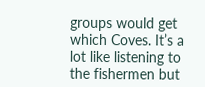groups would get which Coves. It’s a lot like listening to the fishermen but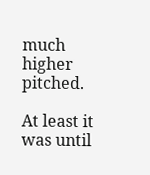much higher pitched.

At least it was until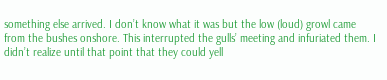something else arrived. I don’t know what it was but the low (loud) growl came from the bushes onshore. This interrupted the gulls’ meeting and infuriated them. I didn’t realize until that point that they could yell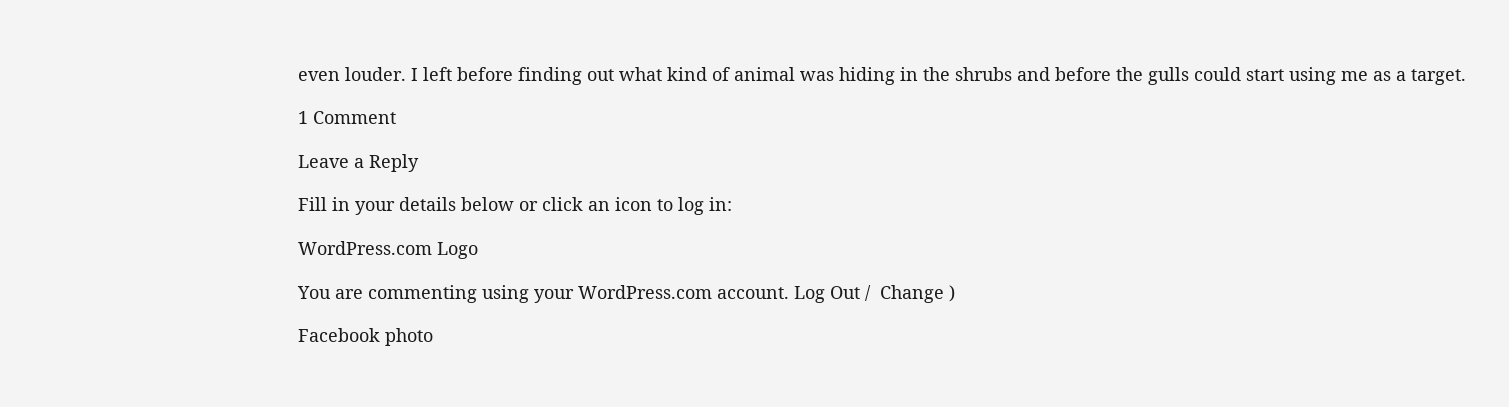even louder. I left before finding out what kind of animal was hiding in the shrubs and before the gulls could start using me as a target.

1 Comment

Leave a Reply

Fill in your details below or click an icon to log in:

WordPress.com Logo

You are commenting using your WordPress.com account. Log Out /  Change )

Facebook photo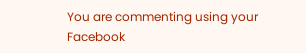You are commenting using your Facebook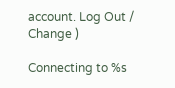account. Log Out /  Change )

Connecting to %s